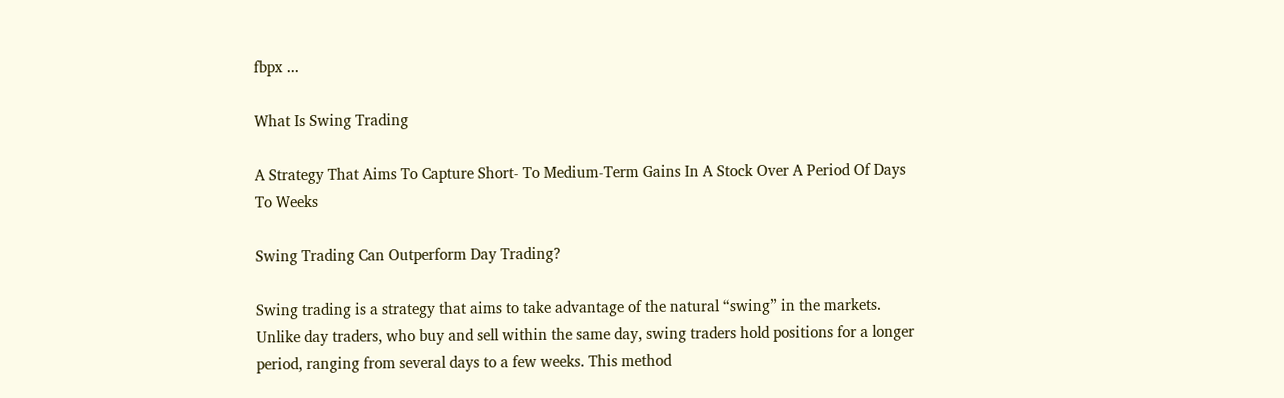fbpx ...

What Is Swing Trading

A Strategy That Aims To Capture Short- To Medium-Term Gains In A Stock Over A Period Of Days To Weeks

Swing Trading Can Outperform Day Trading?

Swing trading is a strategy that aims to take advantage of the natural “swing” in the markets. Unlike day traders, who buy and sell within the same day, swing traders hold positions for a longer period, ranging from several days to a few weeks. This method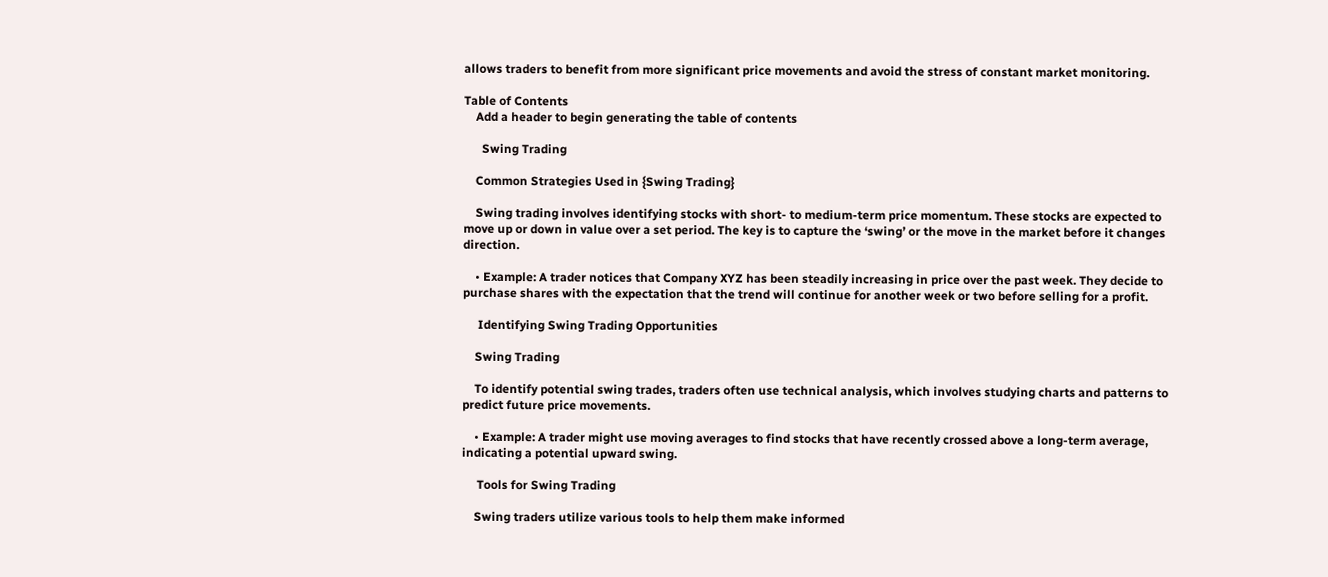allows traders to benefit from more significant price movements and avoid the stress of constant market monitoring.

Table of Contents
    Add a header to begin generating the table of contents

      Swing Trading

    Common Strategies Used in {Swing Trading}

    Swing trading involves identifying stocks with short- to medium-term price momentum. These stocks are expected to move up or down in value over a set period. The key is to capture the ‘swing’ or the move in the market before it changes direction.

    • Example: A trader notices that Company XYZ has been steadily increasing in price over the past week. They decide to purchase shares with the expectation that the trend will continue for another week or two before selling for a profit.

     Identifying Swing Trading Opportunities

    Swing Trading

    To identify potential swing trades, traders often use technical analysis, which involves studying charts and patterns to predict future price movements.

    • Example: A trader might use moving averages to find stocks that have recently crossed above a long-term average, indicating a potential upward swing.

     Tools for Swing Trading

    Swing traders utilize various tools to help them make informed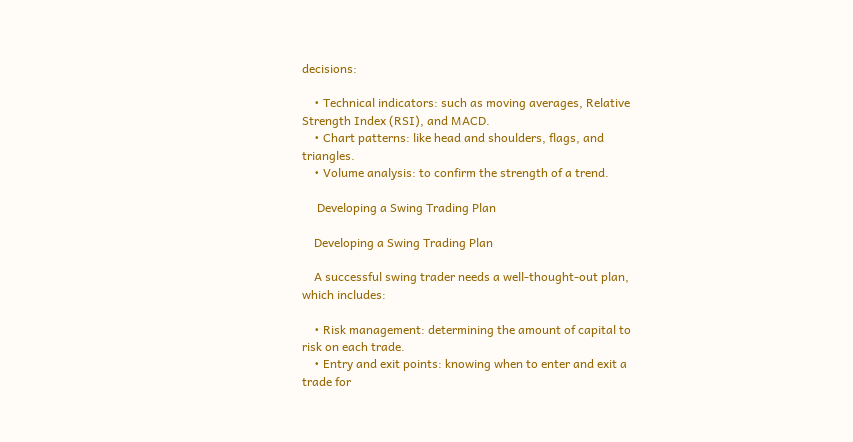decisions:

    • Technical indicators: such as moving averages, Relative Strength Index (RSI), and MACD.
    • Chart patterns: like head and shoulders, flags, and triangles.
    • Volume analysis: to confirm the strength of a trend.

     Developing a Swing Trading Plan

    Developing a Swing Trading Plan

    A successful swing trader needs a well-thought-out plan, which includes:

    • Risk management: determining the amount of capital to risk on each trade.
    • Entry and exit points: knowing when to enter and exit a trade for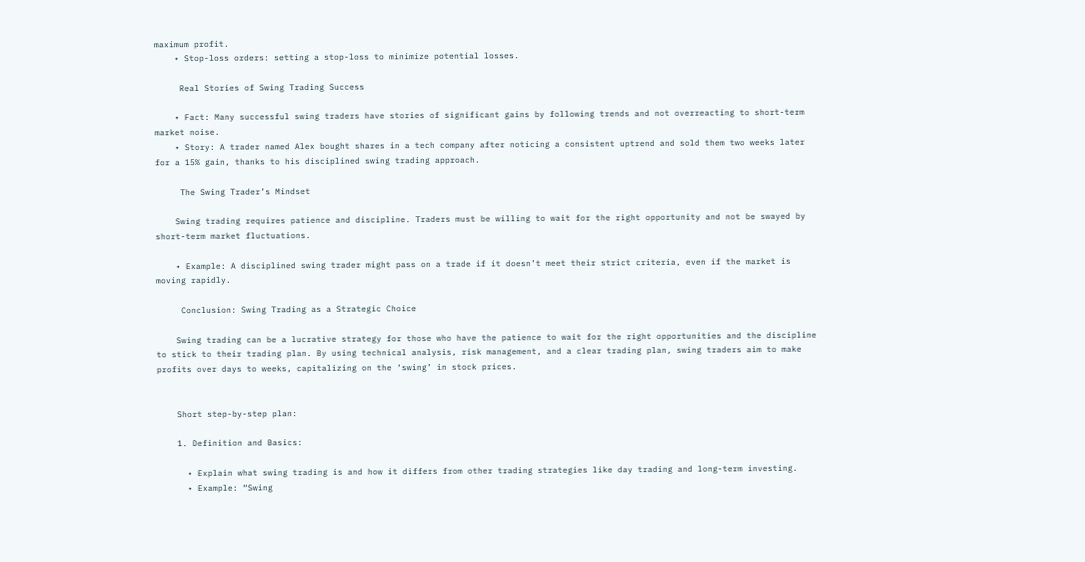maximum profit.
    • Stop-loss orders: setting a stop-loss to minimize potential losses.

     Real Stories of Swing Trading Success

    • Fact: Many successful swing traders have stories of significant gains by following trends and not overreacting to short-term market noise.
    • Story: A trader named Alex bought shares in a tech company after noticing a consistent uptrend and sold them two weeks later for a 15% gain, thanks to his disciplined swing trading approach.

     The Swing Trader’s Mindset

    Swing trading requires patience and discipline. Traders must be willing to wait for the right opportunity and not be swayed by short-term market fluctuations.

    • Example: A disciplined swing trader might pass on a trade if it doesn’t meet their strict criteria, even if the market is moving rapidly.

     Conclusion: Swing Trading as a Strategic Choice

    Swing trading can be a lucrative strategy for those who have the patience to wait for the right opportunities and the discipline to stick to their trading plan. By using technical analysis, risk management, and a clear trading plan, swing traders aim to make profits over days to weeks, capitalizing on the ‘swing’ in stock prices.


    Short step-by-step plan:

    1. Definition and Basics:

      • Explain what swing trading is and how it differs from other trading strategies like day trading and long-term investing.
      • Example: “Swing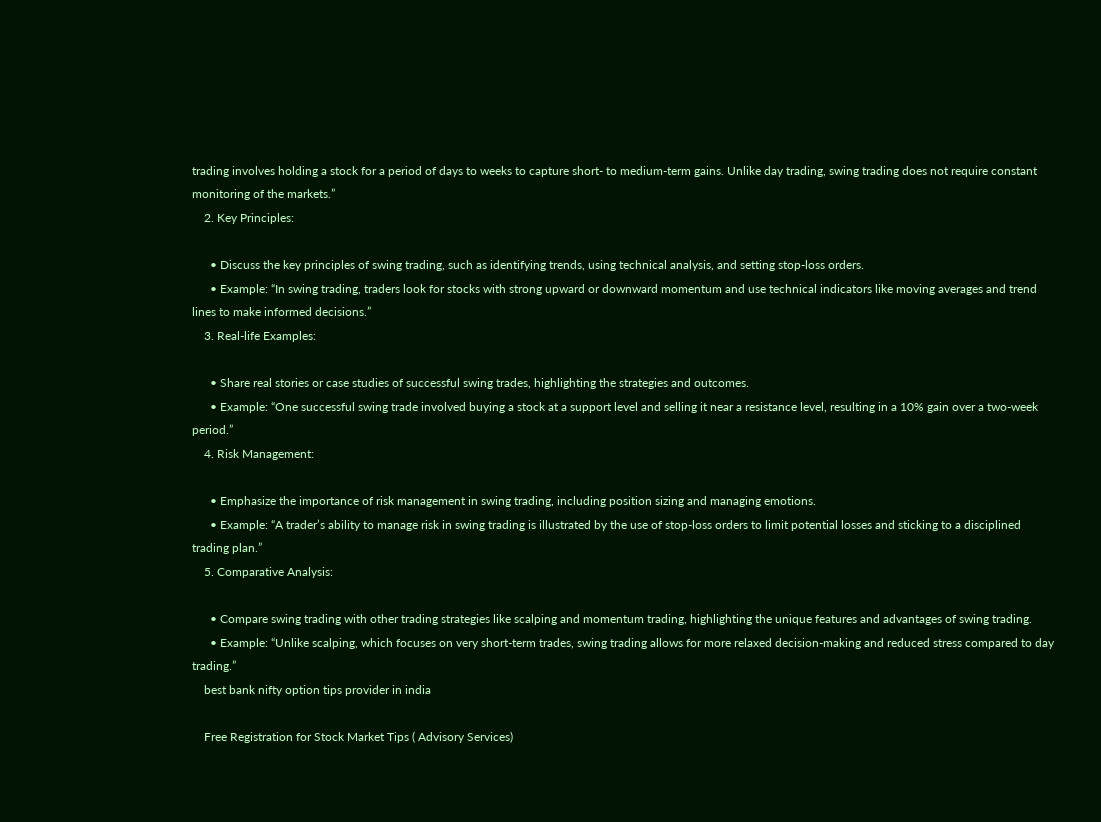trading involves holding a stock for a period of days to weeks to capture short- to medium-term gains. Unlike day trading, swing trading does not require constant monitoring of the markets.”
    2. Key Principles:

      • Discuss the key principles of swing trading, such as identifying trends, using technical analysis, and setting stop-loss orders.
      • Example: “In swing trading, traders look for stocks with strong upward or downward momentum and use technical indicators like moving averages and trend lines to make informed decisions.”
    3. Real-life Examples:

      • Share real stories or case studies of successful swing trades, highlighting the strategies and outcomes.
      • Example: “One successful swing trade involved buying a stock at a support level and selling it near a resistance level, resulting in a 10% gain over a two-week period.”
    4. Risk Management:

      • Emphasize the importance of risk management in swing trading, including position sizing and managing emotions.
      • Example: “A trader’s ability to manage risk in swing trading is illustrated by the use of stop-loss orders to limit potential losses and sticking to a disciplined trading plan.”
    5. Comparative Analysis:

      • Compare swing trading with other trading strategies like scalping and momentum trading, highlighting the unique features and advantages of swing trading.
      • Example: “Unlike scalping, which focuses on very short-term trades, swing trading allows for more relaxed decision-making and reduced stress compared to day trading.”
    best bank nifty option tips provider in india

    Free Registration for Stock Market Tips ( Advisory Services)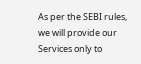As per the SEBI rules, we will provide our Services only to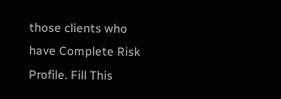those clients who have Complete Risk Profile. Fill This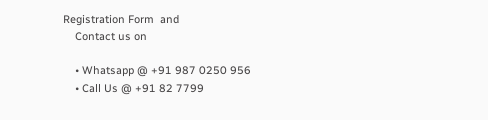Registration Form  and
    Contact us on

    • Whatsapp @ +91 987 0250 956
    • Call Us @ +91 82 7799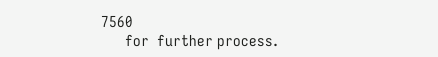7560
      for  further process.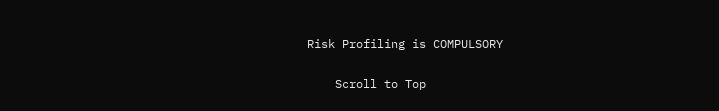Risk Profiling is COMPULSORY

    Scroll to Top